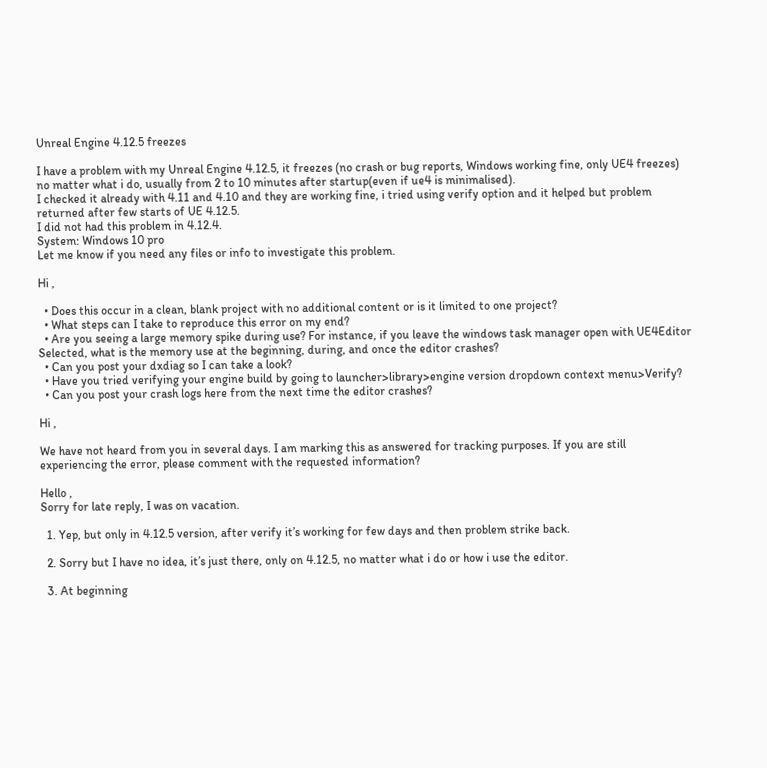Unreal Engine 4.12.5 freezes

I have a problem with my Unreal Engine 4.12.5, it freezes (no crash or bug reports, Windows working fine, only UE4 freezes) no matter what i do, usually from 2 to 10 minutes after startup(even if ue4 is minimalised).
I checked it already with 4.11 and 4.10 and they are working fine, i tried using verify option and it helped but problem returned after few starts of UE 4.12.5.
I did not had this problem in 4.12.4.
System: Windows 10 pro
Let me know if you need any files or info to investigate this problem.

Hi ,

  • Does this occur in a clean, blank project with no additional content or is it limited to one project?
  • What steps can I take to reproduce this error on my end?
  • Are you seeing a large memory spike during use? For instance, if you leave the windows task manager open with UE4Editor Selected, what is the memory use at the beginning, during, and once the editor crashes?
  • Can you post your dxdiag so I can take a look?
  • Have you tried verifying your engine build by going to launcher>library>engine version dropdown context menu>Verify?
  • Can you post your crash logs here from the next time the editor crashes?

Hi ,

We have not heard from you in several days. I am marking this as answered for tracking purposes. If you are still experiencing the error, please comment with the requested information?

Hello ,
Sorry for late reply, I was on vacation.

  1. Yep, but only in 4.12.5 version, after verify it’s working for few days and then problem strike back.

  2. Sorry but I have no idea, it’s just there, only on 4.12.5, no matter what i do or how i use the editor.

  3. At beginning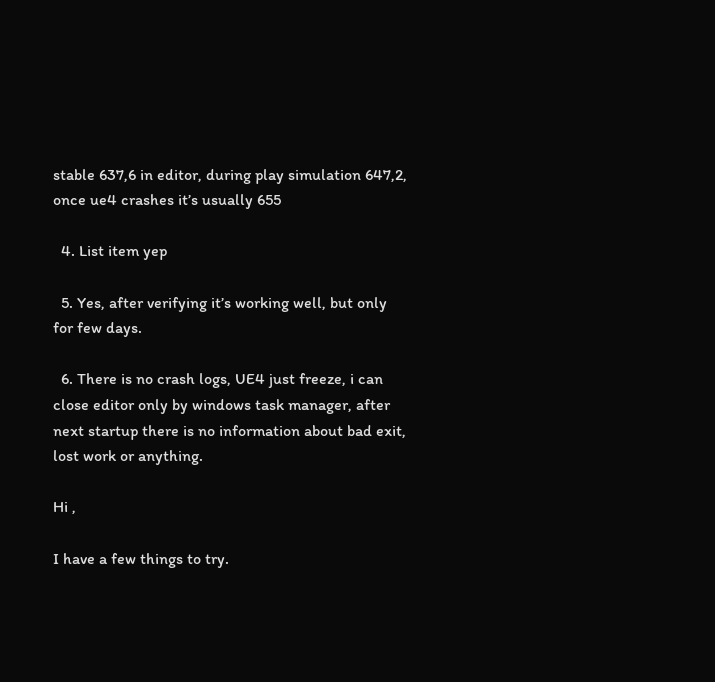stable 637,6 in editor, during play simulation 647,2, once ue4 crashes it’s usually 655

  4. List item yep

  5. Yes, after verifying it’s working well, but only for few days.

  6. There is no crash logs, UE4 just freeze, i can close editor only by windows task manager, after next startup there is no information about bad exit, lost work or anything.

Hi ,

I have a few things to try.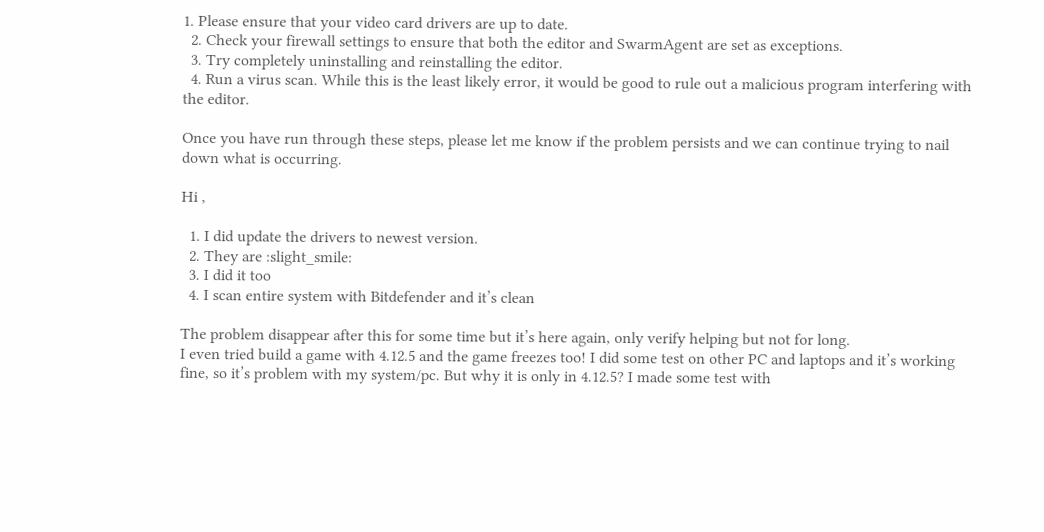1. Please ensure that your video card drivers are up to date.
  2. Check your firewall settings to ensure that both the editor and SwarmAgent are set as exceptions.
  3. Try completely uninstalling and reinstalling the editor.
  4. Run a virus scan. While this is the least likely error, it would be good to rule out a malicious program interfering with the editor.

Once you have run through these steps, please let me know if the problem persists and we can continue trying to nail down what is occurring.

Hi ,

  1. I did update the drivers to newest version.
  2. They are :slight_smile:
  3. I did it too
  4. I scan entire system with Bitdefender and it’s clean

The problem disappear after this for some time but it’s here again, only verify helping but not for long.
I even tried build a game with 4.12.5 and the game freezes too! I did some test on other PC and laptops and it’s working fine, so it’s problem with my system/pc. But why it is only in 4.12.5? I made some test with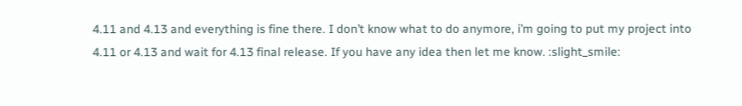4.11 and 4.13 and everything is fine there. I don’t know what to do anymore, i’m going to put my project into 4.11 or 4.13 and wait for 4.13 final release. If you have any idea then let me know. :slight_smile: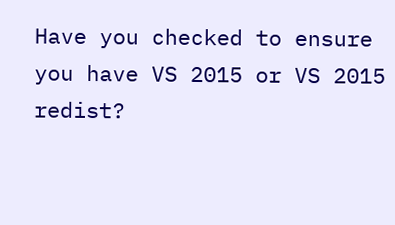Have you checked to ensure you have VS 2015 or VS 2015 redist?